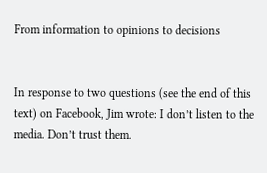From information to opinions to decisions


In response to two questions (see the end of this text) on Facebook, Jim wrote: I don’t listen to the media. Don’t trust them.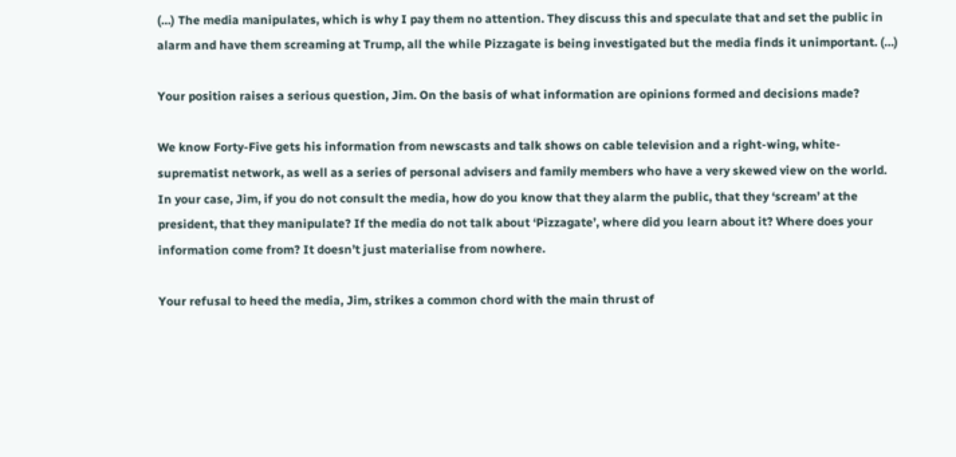(…) The media manipulates, which is why I pay them no attention. They discuss this and speculate that and set the public in alarm and have them screaming at Trump, all the while Pizzagate is being investigated but the media finds it unimportant. (…)

Your position raises a serious question, Jim. On the basis of what information are opinions formed and decisions made?

We know Forty-Five gets his information from newscasts and talk shows on cable television and a right-wing, white-suprematist network, as well as a series of personal advisers and family members who have a very skewed view on the world. In your case, Jim, if you do not consult the media, how do you know that they alarm the public, that they ‘scream’ at the president, that they manipulate? If the media do not talk about ‘Pizzagate’, where did you learn about it? Where does your information come from? It doesn’t just materialise from nowhere.

Your refusal to heed the media, Jim, strikes a common chord with the main thrust of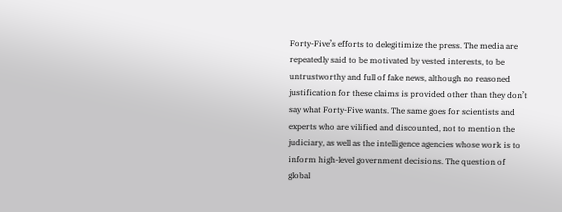Forty-Five’s efforts to delegitimize the press. The media are repeatedly said to be motivated by vested interests, to be untrustworthy and full of fake news, although no reasoned justification for these claims is provided other than they don’t say what Forty-Five wants. The same goes for scientists and experts who are vilified and discounted, not to mention the judiciary, as well as the intelligence agencies whose work is to inform high-level government decisions. The question of global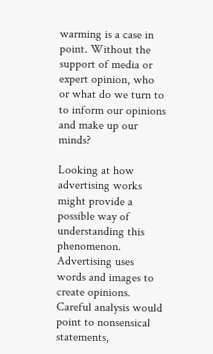warming is a case in point. Without the support of media or expert opinion, who or what do we turn to to inform our opinions and make up our minds?

Looking at how advertising works might provide a possible way of understanding this phenomenon. Advertising uses words and images to create opinions. Careful analysis would point to nonsensical statements,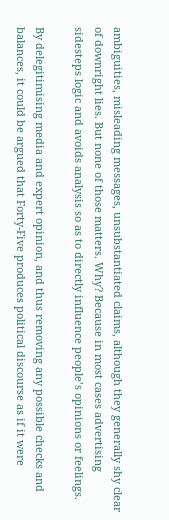ambiguities, misleading messages, unsubstantiated claims, although they generally shy clear of downright lies. But none of those matters. Why? Because in most cases advertising sidesteps logic and avoids analysis so as to directly influence people’s opinions or feelings.

By delegitimising media and expert opinion, and thus removing any possible checks and balances, it could be argued that Forty-Five produces political discourse as if it were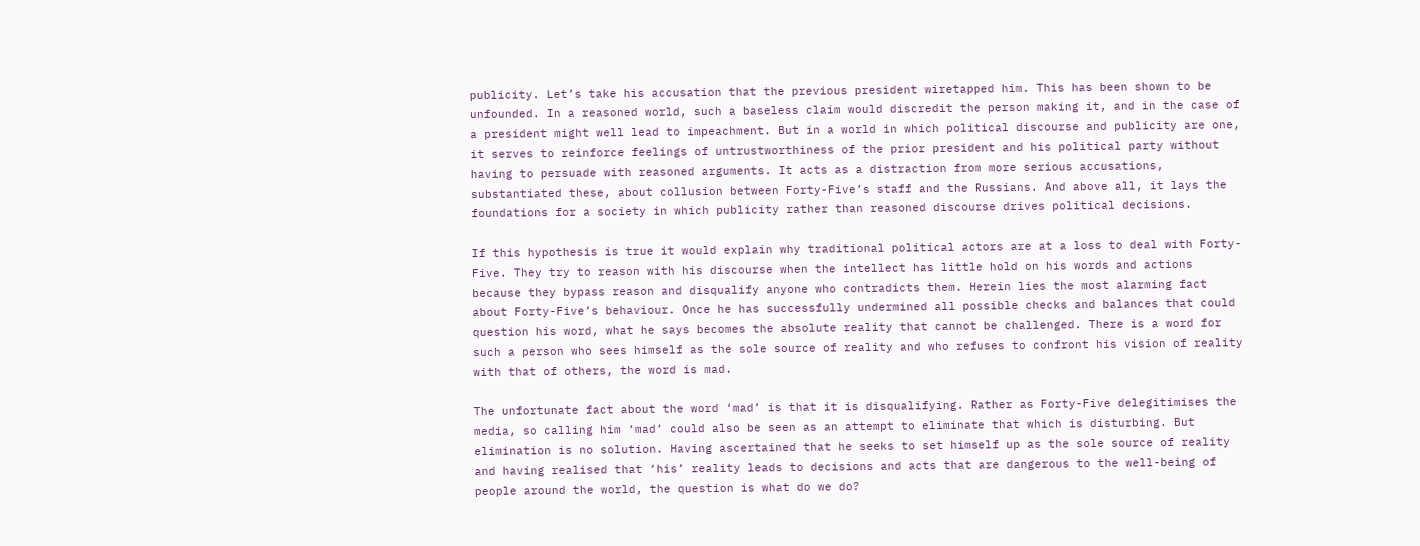publicity. Let’s take his accusation that the previous president wiretapped him. This has been shown to be unfounded. In a reasoned world, such a baseless claim would discredit the person making it, and in the case of a president might well lead to impeachment. But in a world in which political discourse and publicity are one, it serves to reinforce feelings of untrustworthiness of the prior president and his political party without having to persuade with reasoned arguments. It acts as a distraction from more serious accusations, substantiated these, about collusion between Forty-Five’s staff and the Russians. And above all, it lays the foundations for a society in which publicity rather than reasoned discourse drives political decisions.

If this hypothesis is true it would explain why traditional political actors are at a loss to deal with Forty-Five. They try to reason with his discourse when the intellect has little hold on his words and actions because they bypass reason and disqualify anyone who contradicts them. Herein lies the most alarming fact about Forty-Five’s behaviour. Once he has successfully undermined all possible checks and balances that could question his word, what he says becomes the absolute reality that cannot be challenged. There is a word for such a person who sees himself as the sole source of reality and who refuses to confront his vision of reality with that of others, the word is mad.

The unfortunate fact about the word ‘mad’ is that it is disqualifying. Rather as Forty-Five delegitimises the media, so calling him ‘mad’ could also be seen as an attempt to eliminate that which is disturbing. But elimination is no solution. Having ascertained that he seeks to set himself up as the sole source of reality and having realised that ‘his’ reality leads to decisions and acts that are dangerous to the well-being of people around the world, the question is what do we do?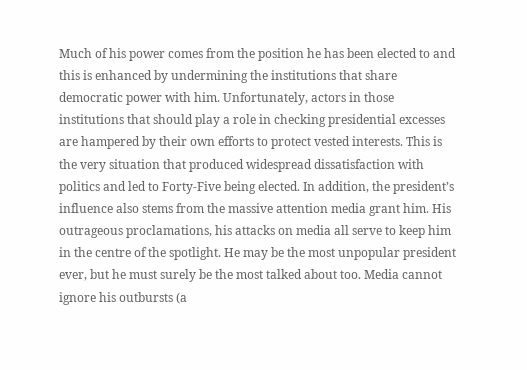Much of his power comes from the position he has been elected to and this is enhanced by undermining the institutions that share democratic power with him. Unfortunately, actors in those institutions that should play a role in checking presidential excesses are hampered by their own efforts to protect vested interests. This is the very situation that produced widespread dissatisfaction with politics and led to Forty-Five being elected. In addition, the president’s influence also stems from the massive attention media grant him. His outrageous proclamations, his attacks on media all serve to keep him in the centre of the spotlight. He may be the most unpopular president ever, but he must surely be the most talked about too. Media cannot ignore his outbursts (a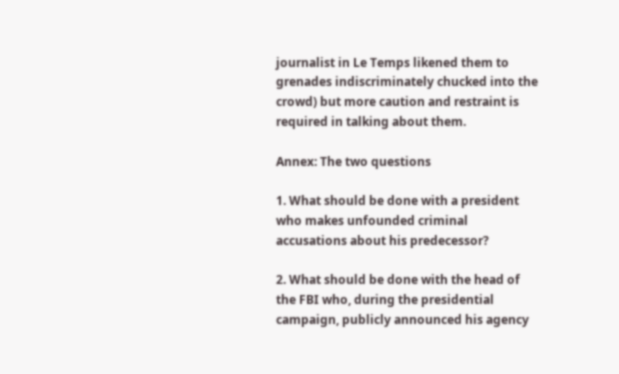journalist in Le Temps likened them to grenades indiscriminately chucked into the crowd) but more caution and restraint is required in talking about them.

Annex: The two questions

1. What should be done with a president who makes unfounded criminal accusations about his predecessor?

2. What should be done with the head of the FBI who, during the presidential campaign, publicly announced his agency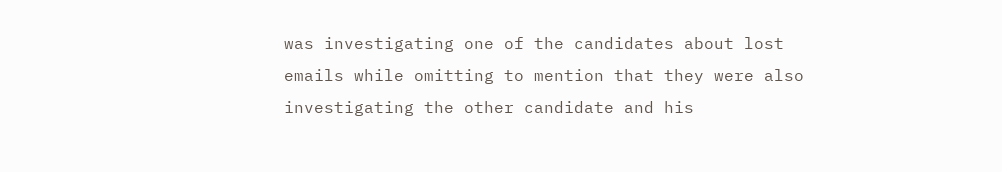was investigating one of the candidates about lost emails while omitting to mention that they were also investigating the other candidate and his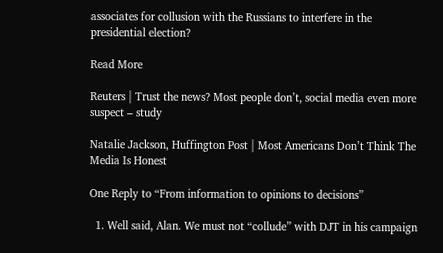associates for collusion with the Russians to interfere in the presidential election?

Read More

Reuters | Trust the news? Most people don’t, social media even more suspect – study

Natalie Jackson, Huffington Post | Most Americans Don’t Think The Media Is Honest

One Reply to “From information to opinions to decisions”

  1. Well said, Alan. We must not “collude” with DJT in his campaign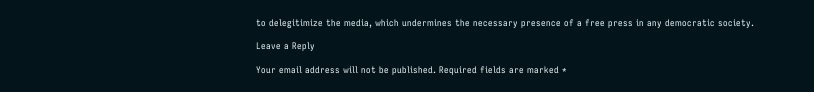to delegitimize the media, which undermines the necessary presence of a free press in any democratic society.

Leave a Reply

Your email address will not be published. Required fields are marked *